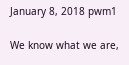January 8, 2018 pwm1

We know what we are,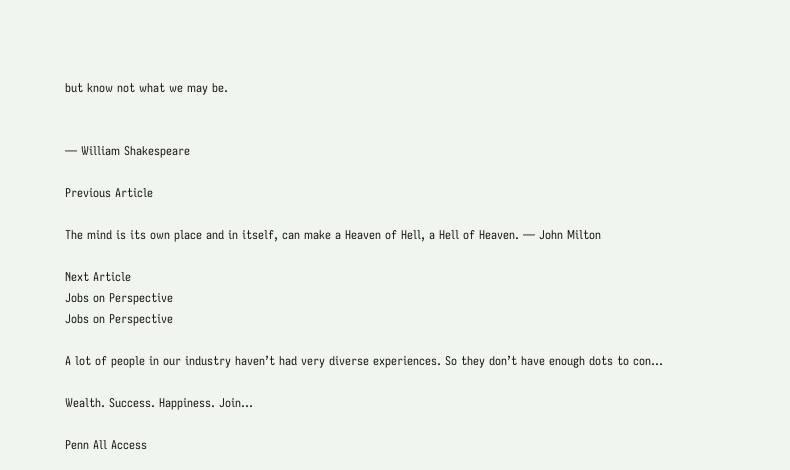but know not what we may be.


— William Shakespeare

Previous Article

The mind is its own place and in itself, can make a Heaven of Hell, a Hell of Heaven. — John Milton

Next Article
Jobs on Perspective
Jobs on Perspective

A lot of people in our industry haven’t had very diverse experiences. So they don’t have enough dots to con...

Wealth. Success. Happiness. Join...

Penn All Access